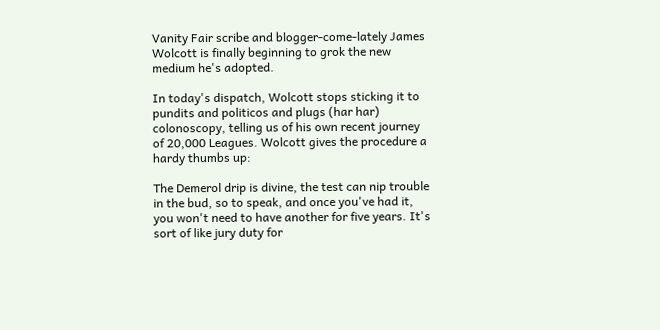Vanity Fair scribe and blogger-come-lately James Wolcott is finally beginning to grok the new medium he's adopted.

In today's dispatch, Wolcott stops sticking it to pundits and politicos and plugs (har har) colonoscopy, telling us of his own recent journey of 20,000 Leagues. Wolcott gives the procedure a hardy thumbs up:

The Demerol drip is divine, the test can nip trouble in the bud, so to speak, and once you've had it, you won't need to have another for five years. It's sort of like jury duty for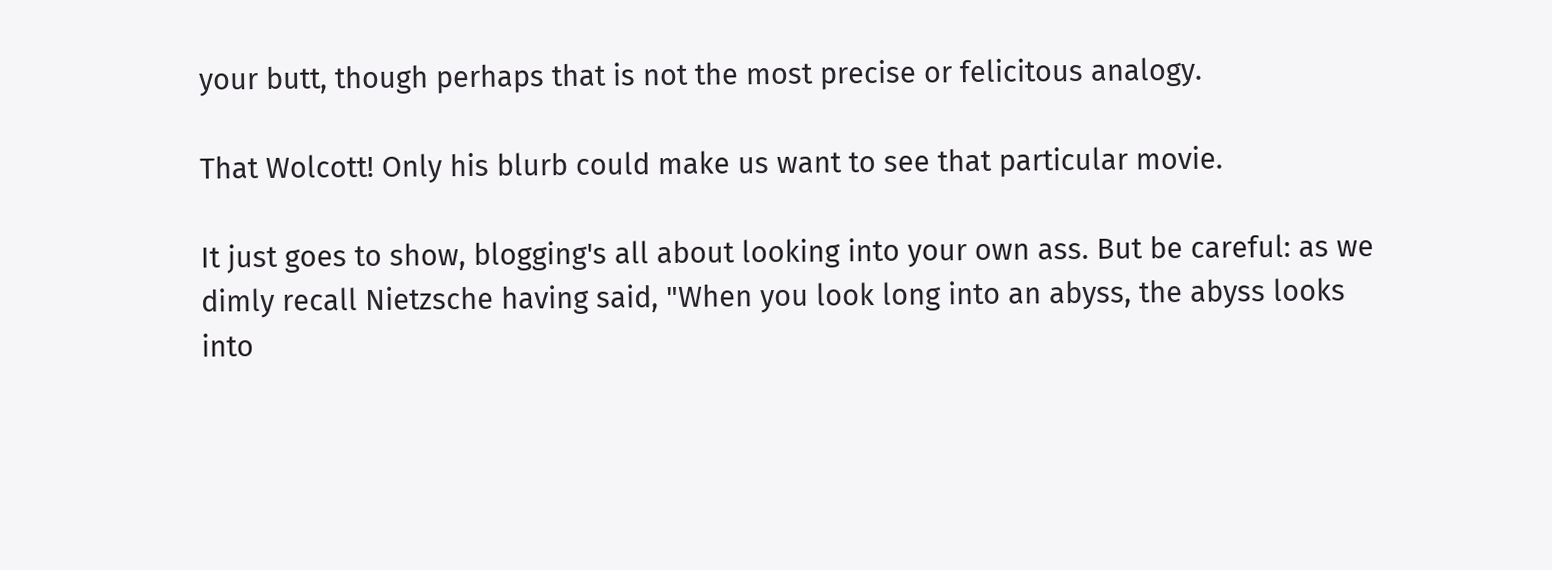your butt, though perhaps that is not the most precise or felicitous analogy.

That Wolcott! Only his blurb could make us want to see that particular movie.

It just goes to show, blogging's all about looking into your own ass. But be careful: as we dimly recall Nietzsche having said, "When you look long into an abyss, the abyss looks into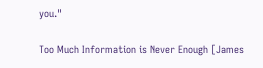you."

Too Much Information is Never Enough [James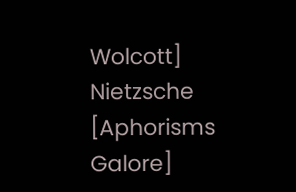Wolcott]
Nietzsche [Aphorisms Galore]